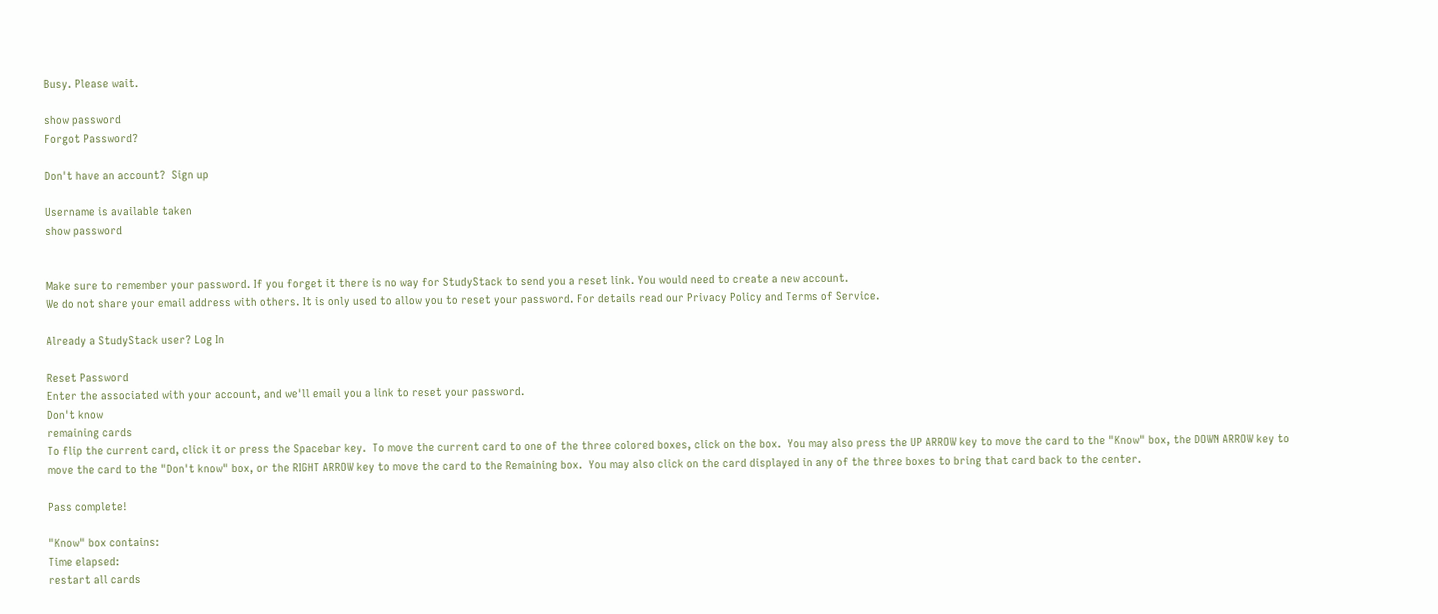Busy. Please wait.

show password
Forgot Password?

Don't have an account?  Sign up

Username is available taken
show password


Make sure to remember your password. If you forget it there is no way for StudyStack to send you a reset link. You would need to create a new account.
We do not share your email address with others. It is only used to allow you to reset your password. For details read our Privacy Policy and Terms of Service.

Already a StudyStack user? Log In

Reset Password
Enter the associated with your account, and we'll email you a link to reset your password.
Don't know
remaining cards
To flip the current card, click it or press the Spacebar key.  To move the current card to one of the three colored boxes, click on the box.  You may also press the UP ARROW key to move the card to the "Know" box, the DOWN ARROW key to move the card to the "Don't know" box, or the RIGHT ARROW key to move the card to the Remaining box.  You may also click on the card displayed in any of the three boxes to bring that card back to the center.

Pass complete!

"Know" box contains:
Time elapsed:
restart all cards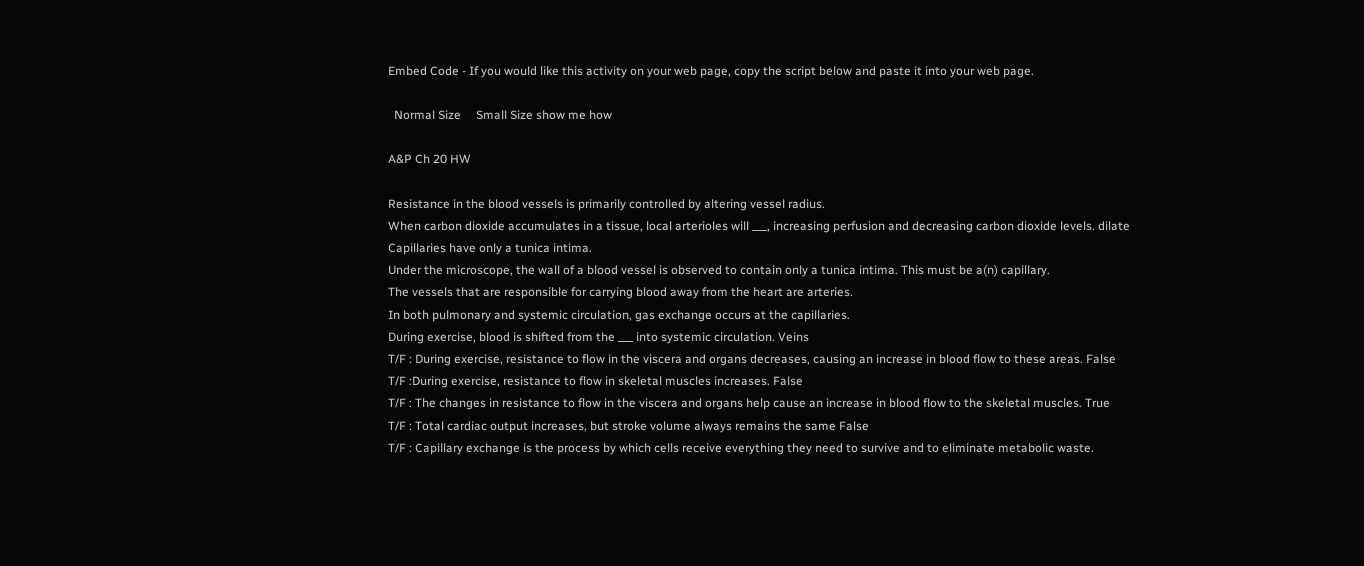Embed Code - If you would like this activity on your web page, copy the script below and paste it into your web page.

  Normal Size     Small Size show me how

A&P Ch 20 HW

Resistance in the blood vessels is primarily controlled by altering vessel radius.
When carbon dioxide accumulates in a tissue, local arterioles will ___, increasing perfusion and decreasing carbon dioxide levels. dilate
Capillaries have only a tunica intima.
Under the microscope, the wall of a blood vessel is observed to contain only a tunica intima. This must be a(n) capillary.
The vessels that are responsible for carrying blood away from the heart are arteries.
In both pulmonary and systemic circulation, gas exchange occurs at the capillaries.
During exercise, blood is shifted from the ___ into systemic circulation. Veins
T/F : During exercise, resistance to flow in the viscera and organs decreases, causing an increase in blood flow to these areas. False
T/F :During exercise, resistance to flow in skeletal muscles increases. False
T/F : The changes in resistance to flow in the viscera and organs help cause an increase in blood flow to the skeletal muscles. True
T/F : Total cardiac output increases, but stroke volume always remains the same False
T/F : Capillary exchange is the process by which cells receive everything they need to survive and to eliminate metabolic waste.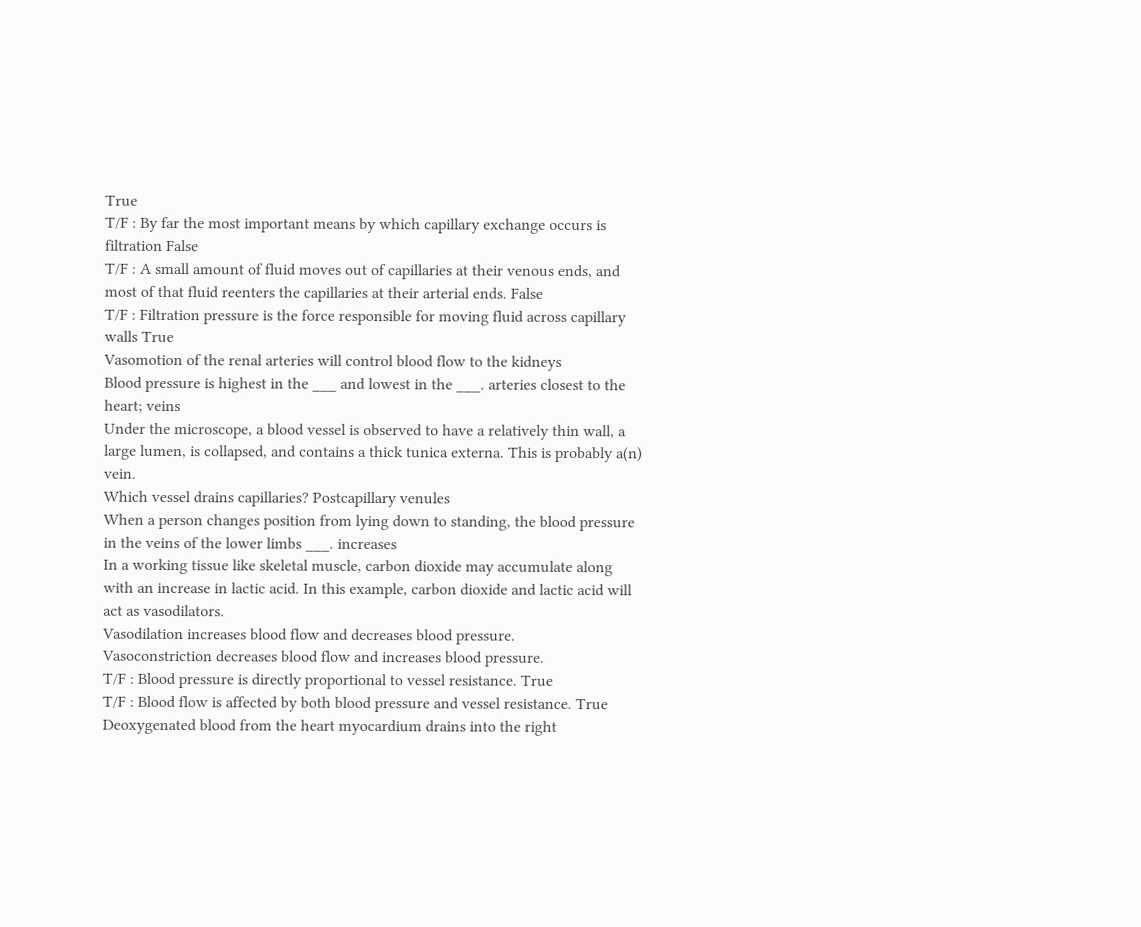True
T/F : By far the most important means by which capillary exchange occurs is filtration False
T/F : A small amount of fluid moves out of capillaries at their venous ends, and most of that fluid reenters the capillaries at their arterial ends. False
T/F : Filtration pressure is the force responsible for moving fluid across capillary walls True
Vasomotion of the renal arteries will control blood flow to the kidneys
Blood pressure is highest in the ___ and lowest in the ___. arteries closest to the heart; veins
Under the microscope, a blood vessel is observed to have a relatively thin wall, a large lumen, is collapsed, and contains a thick tunica externa. This is probably a(n) vein.
Which vessel drains capillaries? Postcapillary venules
When a person changes position from lying down to standing, the blood pressure in the veins of the lower limbs ___. increases
In a working tissue like skeletal muscle, carbon dioxide may accumulate along with an increase in lactic acid. In this example, carbon dioxide and lactic acid will act as vasodilators.
Vasodilation increases blood flow and decreases blood pressure.
Vasoconstriction decreases blood flow and increases blood pressure.
T/F : Blood pressure is directly proportional to vessel resistance. True
T/F : Blood flow is affected by both blood pressure and vessel resistance. True
Deoxygenated blood from the heart myocardium drains into the right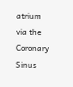atrium via the Coronary Sinus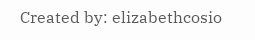Created by: elizabethcosio